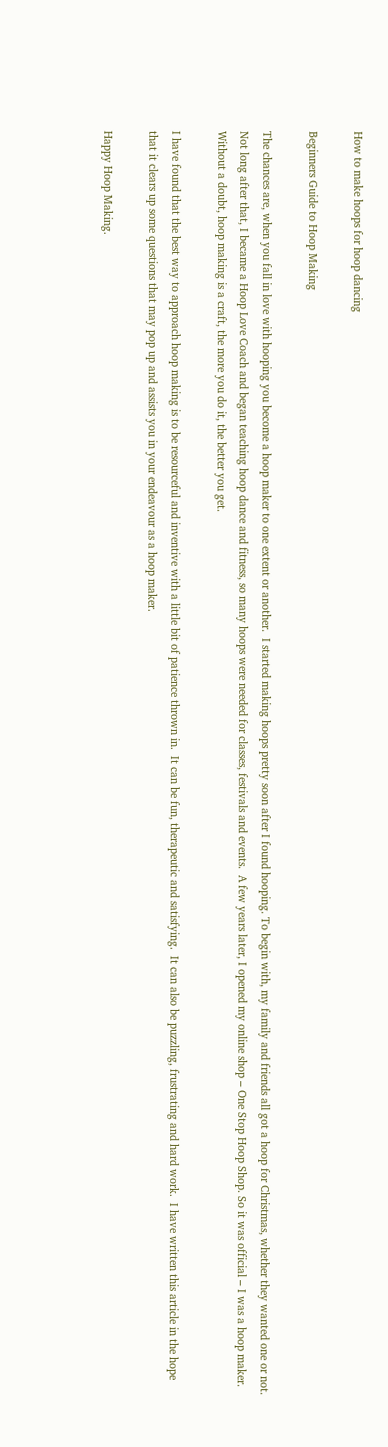How to make hoops for hoop dancing

Beginners Guide to Hoop Making

The chances are, when you fall in love with hooping you become a hoop maker to one extent or another.  I started making hoops pretty soon after I found hooping. To begin with, my family and friends all got a hoop for Christmas, whether they wanted one or not.  Not long after that, I became a Hoop Love Coach and began teaching hoop dance and fitness, so many hoops were needed for classes, festivals and events.  A few years later, I opened my online shop – One Stop Hoop Shop. So it was official – I was a hoop maker.   Without a doubt, hoop making is a craft, the more you do it, the better you get.

I have found that the best way to approach hoop making is to be resourceful and inventive with a little bit of patience thrown in.  It can be fun, therapeutic and satisfying.  It can also be puzzling, frustrating and hard work.  I have written this article in the hope that it clears up some questions that may pop up and assists you in your endeavour as a hoop maker.

Happy Hoop Making.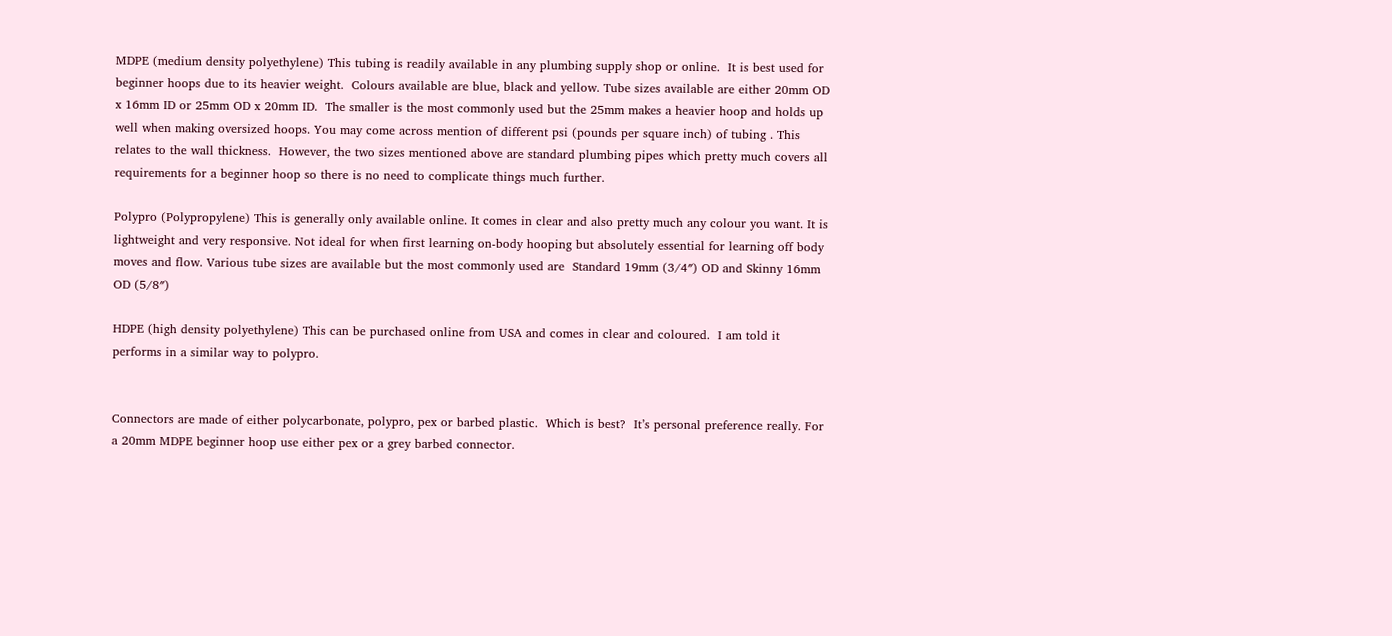MDPE (medium density polyethylene) This tubing is readily available in any plumbing supply shop or online.  It is best used for beginner hoops due to its heavier weight.  Colours available are blue, black and yellow. Tube sizes available are either 20mm OD x 16mm ID or 25mm OD x 20mm ID.  The smaller is the most commonly used but the 25mm makes a heavier hoop and holds up well when making oversized hoops. You may come across mention of different psi (pounds per square inch) of tubing . This relates to the wall thickness.  However, the two sizes mentioned above are standard plumbing pipes which pretty much covers all requirements for a beginner hoop so there is no need to complicate things much further.

Polypro (Polypropylene) This is generally only available online. It comes in clear and also pretty much any colour you want. It is lightweight and very responsive. Not ideal for when first learning on-body hooping but absolutely essential for learning off body moves and flow. Various tube sizes are available but the most commonly used are  Standard 19mm (3/4″) OD and Skinny 16mm OD (5/8″)

HDPE (high density polyethylene) This can be purchased online from USA and comes in clear and coloured.  I am told it performs in a similar way to polypro.


Connectors are made of either polycarbonate, polypro, pex or barbed plastic.  Which is best?  It’s personal preference really. For a 20mm MDPE beginner hoop use either pex or a grey barbed connector.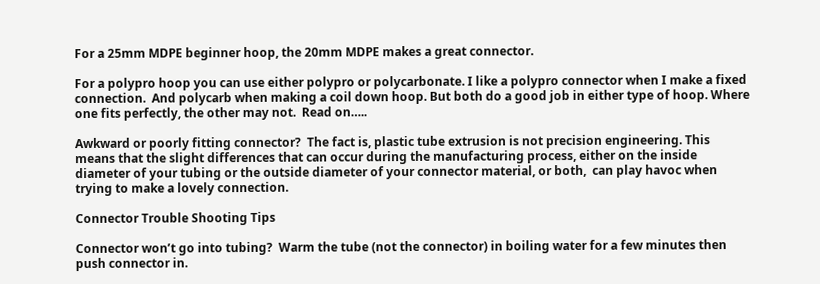For a 25mm MDPE beginner hoop, the 20mm MDPE makes a great connector.

For a polypro hoop you can use either polypro or polycarbonate. I like a polypro connector when I make a fixed connection.  And polycarb when making a coil down hoop. But both do a good job in either type of hoop. Where one fits perfectly, the other may not.  Read on…..

Awkward or poorly fitting connector?  The fact is, plastic tube extrusion is not precision engineering. This means that the slight differences that can occur during the manufacturing process, either on the inside diameter of your tubing or the outside diameter of your connector material, or both,  can play havoc when trying to make a lovely connection.

Connector Trouble Shooting Tips

Connector won’t go into tubing?  Warm the tube (not the connector) in boiling water for a few minutes then push connector in.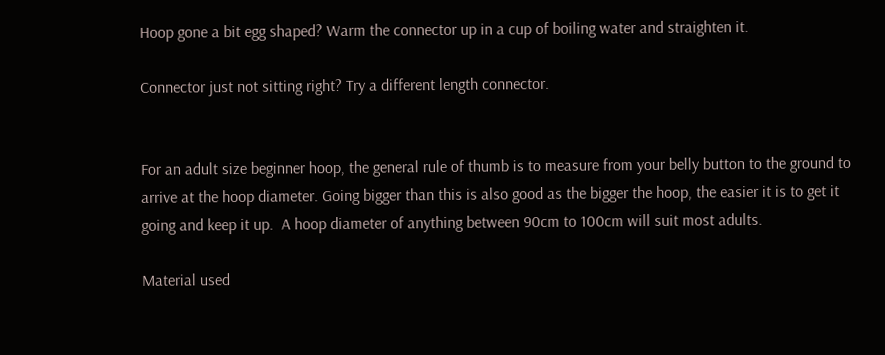Hoop gone a bit egg shaped? Warm the connector up in a cup of boiling water and straighten it.

Connector just not sitting right? Try a different length connector.


For an adult size beginner hoop, the general rule of thumb is to measure from your belly button to the ground to arrive at the hoop diameter. Going bigger than this is also good as the bigger the hoop, the easier it is to get it going and keep it up.  A hoop diameter of anything between 90cm to 100cm will suit most adults.

Material used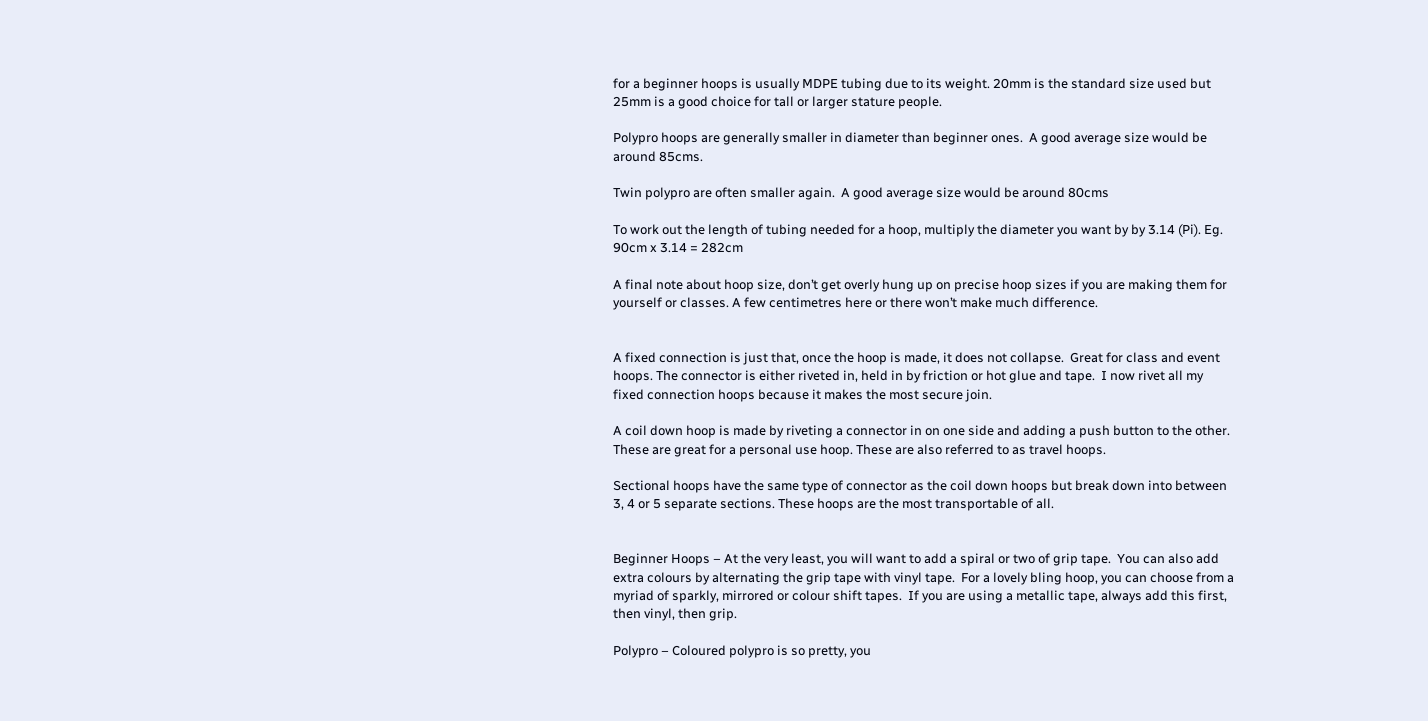for a beginner hoops is usually MDPE tubing due to its weight. 20mm is the standard size used but 25mm is a good choice for tall or larger stature people.

Polypro hoops are generally smaller in diameter than beginner ones.  A good average size would be around 85cms.

Twin polypro are often smaller again.  A good average size would be around 80cms

To work out the length of tubing needed for a hoop, multiply the diameter you want by by 3.14 (Pi). Eg. 90cm x 3.14 = 282cm

A final note about hoop size, don’t get overly hung up on precise hoop sizes if you are making them for yourself or classes. A few centimetres here or there won’t make much difference.


A fixed connection is just that, once the hoop is made, it does not collapse.  Great for class and event hoops. The connector is either riveted in, held in by friction or hot glue and tape.  I now rivet all my fixed connection hoops because it makes the most secure join.

A coil down hoop is made by riveting a connector in on one side and adding a push button to the other.  These are great for a personal use hoop. These are also referred to as travel hoops.

Sectional hoops have the same type of connector as the coil down hoops but break down into between 3, 4 or 5 separate sections. These hoops are the most transportable of all.


Beginner Hoops – At the very least, you will want to add a spiral or two of grip tape.  You can also add extra colours by alternating the grip tape with vinyl tape.  For a lovely bling hoop, you can choose from a myriad of sparkly, mirrored or colour shift tapes.  If you are using a metallic tape, always add this first, then vinyl, then grip.

Polypro – Coloured polypro is so pretty, you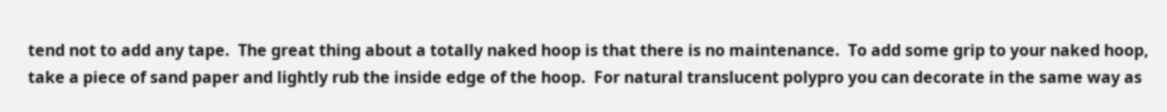tend not to add any tape.  The great thing about a totally naked hoop is that there is no maintenance.  To add some grip to your naked hoop, take a piece of sand paper and lightly rub the inside edge of the hoop.  For natural translucent polypro you can decorate in the same way as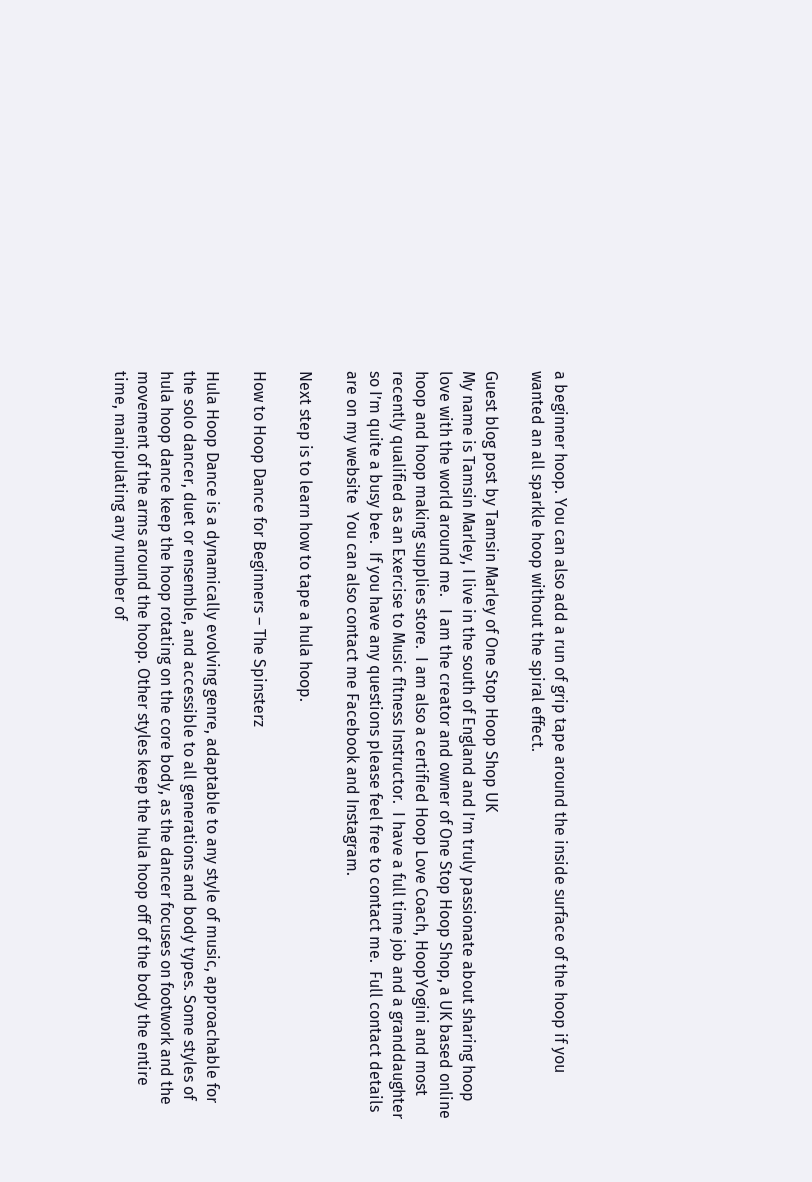a beginner hoop. You can also add a run of grip tape around the inside surface of the hoop if you wanted an all sparkle hoop without the spiral effect.

Guest blog post by Tamsin Marley of One Stop Hoop Shop UK
My name is Tamsin Marley, I live in the south of England and I’m truly passionate about sharing hoop love with the world around me.   I am the creator and owner of One Stop Hoop Shop, a UK based online hoop and hoop making supplies store.  I am also a certified Hoop Love Coach, HoopYogini and most recently qualified as an Exercise to Music fitness Instructor.  I have a full time job and a granddaughter so I’m quite a busy bee.  If you have any questions please feel free to contact me.  Full contact details are on my website  You can also contact me Facebook and Instagram.

Next step is to learn how to tape a hula hoop.

How to Hoop Dance for Beginners – The Spinsterz

Hula Hoop Dance is a dynamically evolving genre, adaptable to any style of music, approachable for the solo dancer, duet or ensemble, and accessible to all generations and body types. Some styles of hula hoop dance keep the hoop rotating on the core body, as the dancer focuses on footwork and the movement of the arms around the hoop. Other styles keep the hula hoop off of the body the entire time, manipulating any number of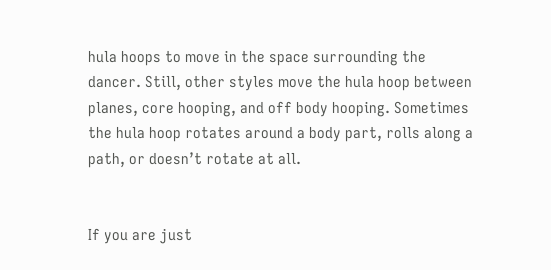hula hoops to move in the space surrounding the dancer. Still, other styles move the hula hoop between planes, core hooping, and off body hooping. Sometimes the hula hoop rotates around a body part, rolls along a path, or doesn’t rotate at all.


If you are just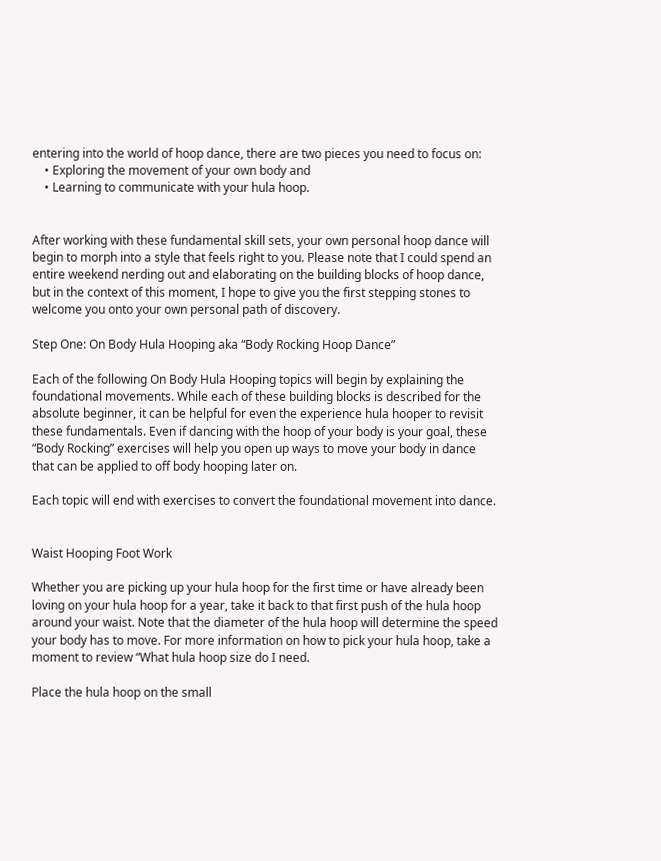entering into the world of hoop dance, there are two pieces you need to focus on:
    • Exploring the movement of your own body and
    • Learning to communicate with your hula hoop.


After working with these fundamental skill sets, your own personal hoop dance will begin to morph into a style that feels right to you. Please note that I could spend an entire weekend nerding out and elaborating on the building blocks of hoop dance, but in the context of this moment, I hope to give you the first stepping stones to welcome you onto your own personal path of discovery.

Step One: On Body Hula Hooping aka “Body Rocking Hoop Dance”

Each of the following On Body Hula Hooping topics will begin by explaining the foundational movements. While each of these building blocks is described for the absolute beginner, it can be helpful for even the experience hula hooper to revisit these fundamentals. Even if dancing with the hoop of your body is your goal, these “Body Rocking” exercises will help you open up ways to move your body in dance that can be applied to off body hooping later on.

Each topic will end with exercises to convert the foundational movement into dance.


Waist Hooping Foot Work

Whether you are picking up your hula hoop for the first time or have already been loving on your hula hoop for a year, take it back to that first push of the hula hoop around your waist. Note that the diameter of the hula hoop will determine the speed your body has to move. For more information on how to pick your hula hoop, take a moment to review “What hula hoop size do I need.

Place the hula hoop on the small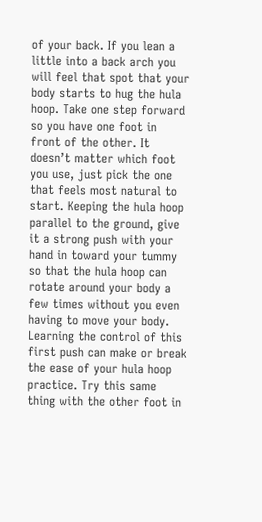of your back. If you lean a little into a back arch you will feel that spot that your body starts to hug the hula hoop. Take one step forward so you have one foot in front of the other. It doesn’t matter which foot you use, just pick the one that feels most natural to start. Keeping the hula hoop parallel to the ground, give it a strong push with your hand in toward your tummy so that the hula hoop can rotate around your body a few times without you even having to move your body. Learning the control of this first push can make or break the ease of your hula hoop practice. Try this same thing with the other foot in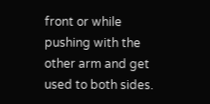front or while pushing with the other arm and get used to both sides.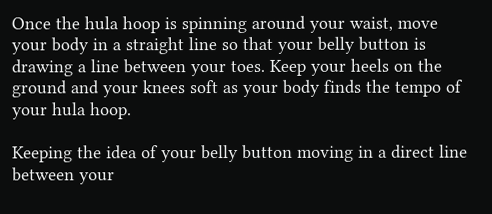Once the hula hoop is spinning around your waist, move your body in a straight line so that your belly button is drawing a line between your toes. Keep your heels on the ground and your knees soft as your body finds the tempo of your hula hoop.

Keeping the idea of your belly button moving in a direct line between your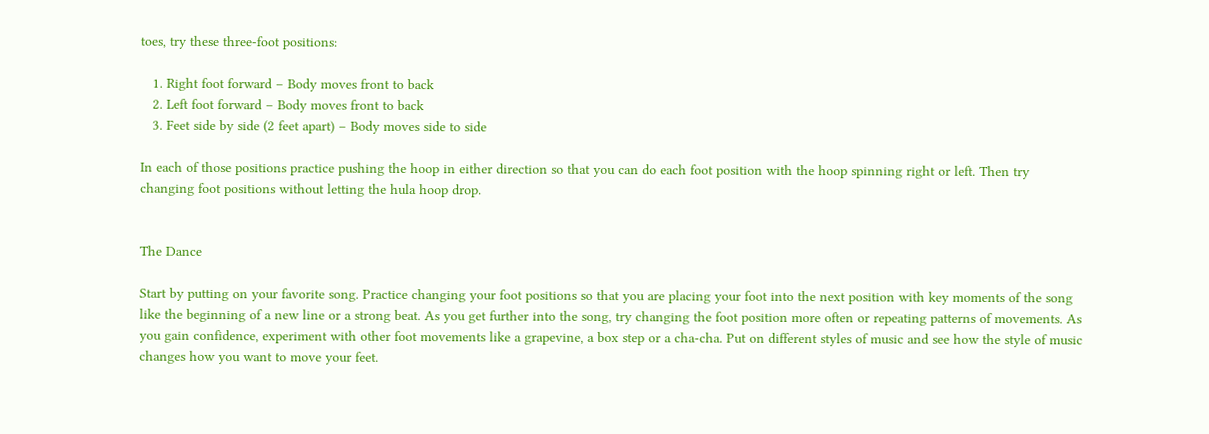toes, try these three-foot positions:

   1. Right foot forward – Body moves front to back
   2. Left foot forward – Body moves front to back
   3. Feet side by side (2 feet apart) – Body moves side to side

In each of those positions practice pushing the hoop in either direction so that you can do each foot position with the hoop spinning right or left. Then try changing foot positions without letting the hula hoop drop.


The Dance

Start by putting on your favorite song. Practice changing your foot positions so that you are placing your foot into the next position with key moments of the song like the beginning of a new line or a strong beat. As you get further into the song, try changing the foot position more often or repeating patterns of movements. As you gain confidence, experiment with other foot movements like a grapevine, a box step or a cha-cha. Put on different styles of music and see how the style of music changes how you want to move your feet.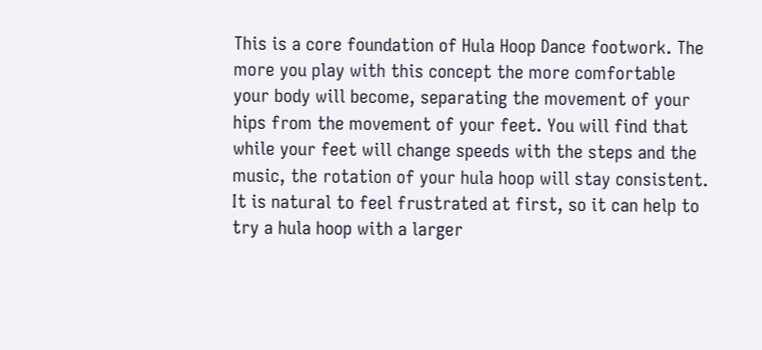This is a core foundation of Hula Hoop Dance footwork. The more you play with this concept the more comfortable your body will become, separating the movement of your hips from the movement of your feet. You will find that while your feet will change speeds with the steps and the music, the rotation of your hula hoop will stay consistent. It is natural to feel frustrated at first, so it can help to try a hula hoop with a larger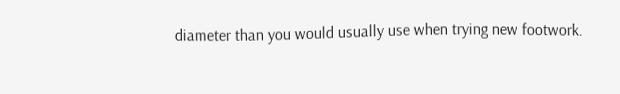diameter than you would usually use when trying new footwork.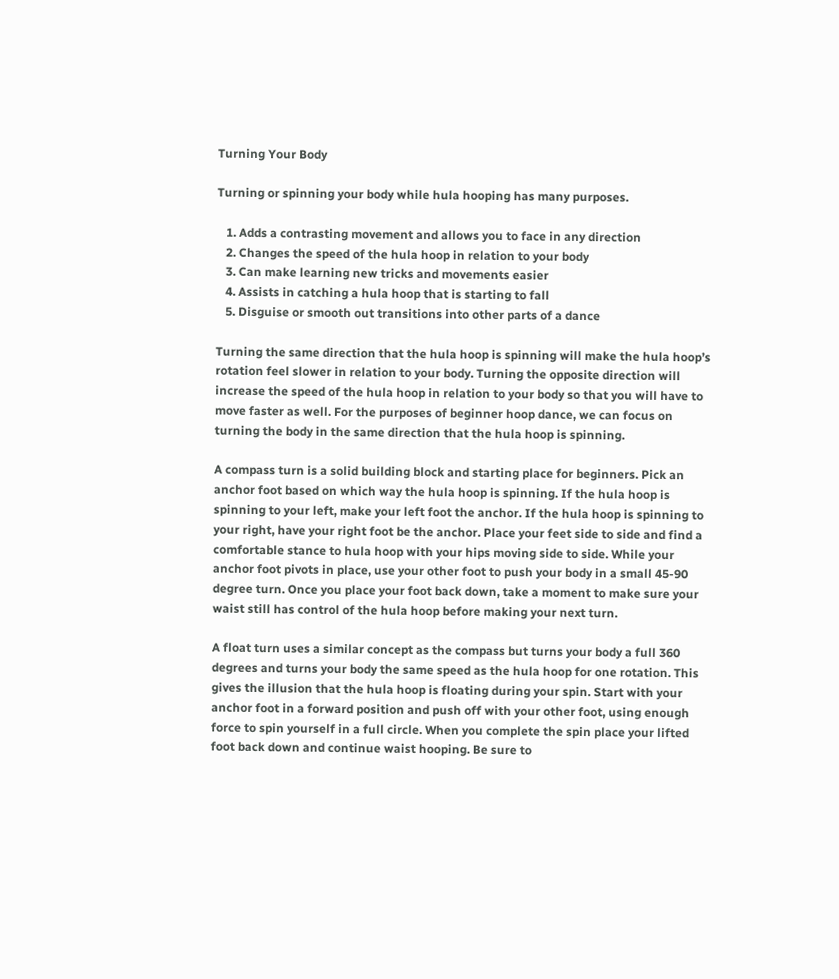Turning Your Body

Turning or spinning your body while hula hooping has many purposes.

   1. Adds a contrasting movement and allows you to face in any direction
   2. Changes the speed of the hula hoop in relation to your body
   3. Can make learning new tricks and movements easier
   4. Assists in catching a hula hoop that is starting to fall
   5. Disguise or smooth out transitions into other parts of a dance

Turning the same direction that the hula hoop is spinning will make the hula hoop’s rotation feel slower in relation to your body. Turning the opposite direction will increase the speed of the hula hoop in relation to your body so that you will have to move faster as well. For the purposes of beginner hoop dance, we can focus on turning the body in the same direction that the hula hoop is spinning.

A compass turn is a solid building block and starting place for beginners. Pick an anchor foot based on which way the hula hoop is spinning. If the hula hoop is spinning to your left, make your left foot the anchor. If the hula hoop is spinning to your right, have your right foot be the anchor. Place your feet side to side and find a comfortable stance to hula hoop with your hips moving side to side. While your anchor foot pivots in place, use your other foot to push your body in a small 45-90 degree turn. Once you place your foot back down, take a moment to make sure your waist still has control of the hula hoop before making your next turn.

A float turn uses a similar concept as the compass but turns your body a full 360 degrees and turns your body the same speed as the hula hoop for one rotation. This gives the illusion that the hula hoop is floating during your spin. Start with your anchor foot in a forward position and push off with your other foot, using enough force to spin yourself in a full circle. When you complete the spin place your lifted foot back down and continue waist hooping. Be sure to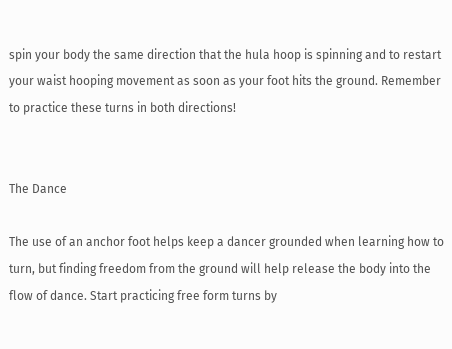spin your body the same direction that the hula hoop is spinning and to restart your waist hooping movement as soon as your foot hits the ground. Remember to practice these turns in both directions!


The Dance

The use of an anchor foot helps keep a dancer grounded when learning how to turn, but finding freedom from the ground will help release the body into the flow of dance. Start practicing free form turns by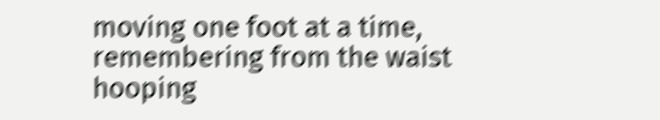moving one foot at a time, remembering from the waist hooping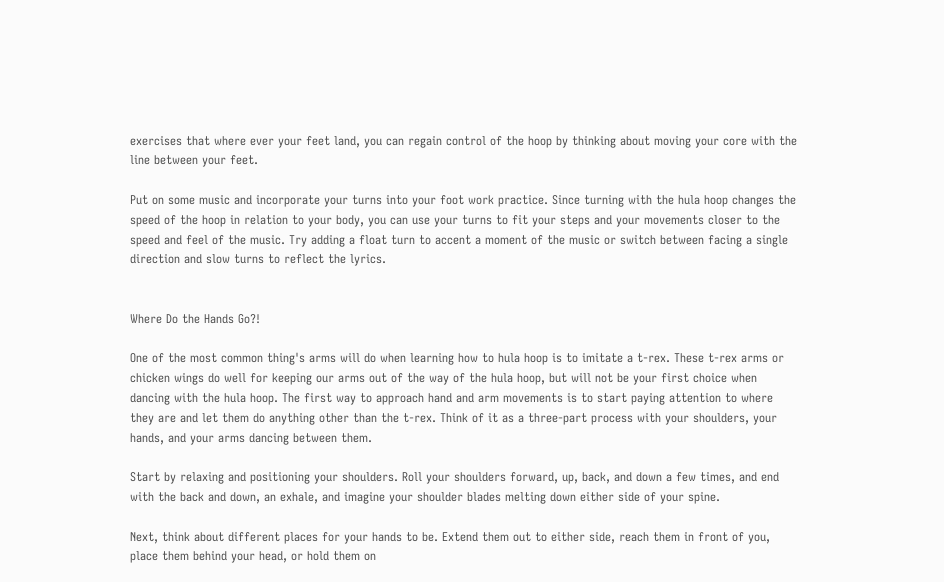exercises that where ever your feet land, you can regain control of the hoop by thinking about moving your core with the line between your feet.

Put on some music and incorporate your turns into your foot work practice. Since turning with the hula hoop changes the speed of the hoop in relation to your body, you can use your turns to fit your steps and your movements closer to the speed and feel of the music. Try adding a float turn to accent a moment of the music or switch between facing a single direction and slow turns to reflect the lyrics.


Where Do the Hands Go?!

One of the most common thing's arms will do when learning how to hula hoop is to imitate a t-rex. These t-rex arms or chicken wings do well for keeping our arms out of the way of the hula hoop, but will not be your first choice when dancing with the hula hoop. The first way to approach hand and arm movements is to start paying attention to where they are and let them do anything other than the t-rex. Think of it as a three-part process with your shoulders, your hands, and your arms dancing between them.

Start by relaxing and positioning your shoulders. Roll your shoulders forward, up, back, and down a few times, and end with the back and down, an exhale, and imagine your shoulder blades melting down either side of your spine.

Next, think about different places for your hands to be. Extend them out to either side, reach them in front of you, place them behind your head, or hold them on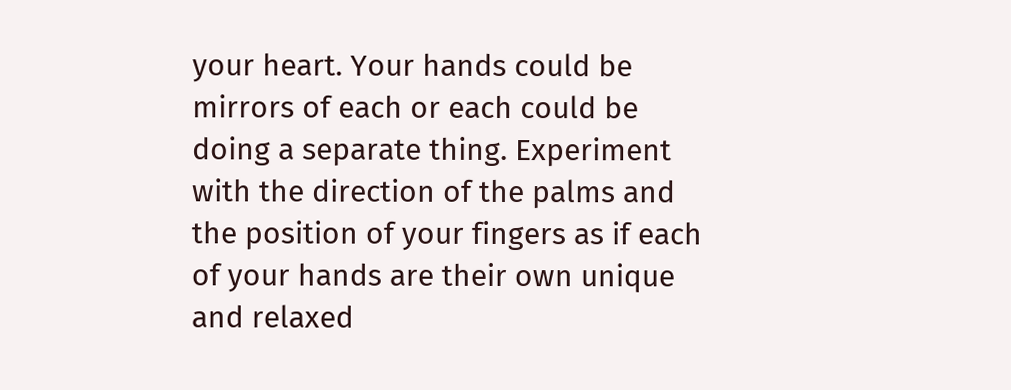your heart. Your hands could be mirrors of each or each could be doing a separate thing. Experiment with the direction of the palms and the position of your fingers as if each of your hands are their own unique and relaxed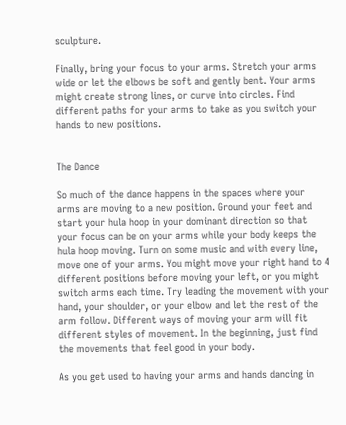sculpture.

Finally, bring your focus to your arms. Stretch your arms wide or let the elbows be soft and gently bent. Your arms might create strong lines, or curve into circles. Find different paths for your arms to take as you switch your hands to new positions.


The Dance

So much of the dance happens in the spaces where your arms are moving to a new position. Ground your feet and start your hula hoop in your dominant direction so that your focus can be on your arms while your body keeps the hula hoop moving. Turn on some music and with every line, move one of your arms. You might move your right hand to 4 different positions before moving your left, or you might switch arms each time. Try leading the movement with your hand, your shoulder, or your elbow and let the rest of the arm follow. Different ways of moving your arm will fit different styles of movement. In the beginning, just find the movements that feel good in your body.

As you get used to having your arms and hands dancing in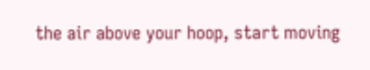the air above your hoop, start moving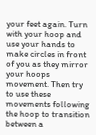your feet again. Turn with your hoop and use your hands to make circles in front of you as they mirror your hoops movement. Then try to use these movements following the hoop to transition between a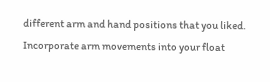different arm and hand positions that you liked. Incorporate arm movements into your float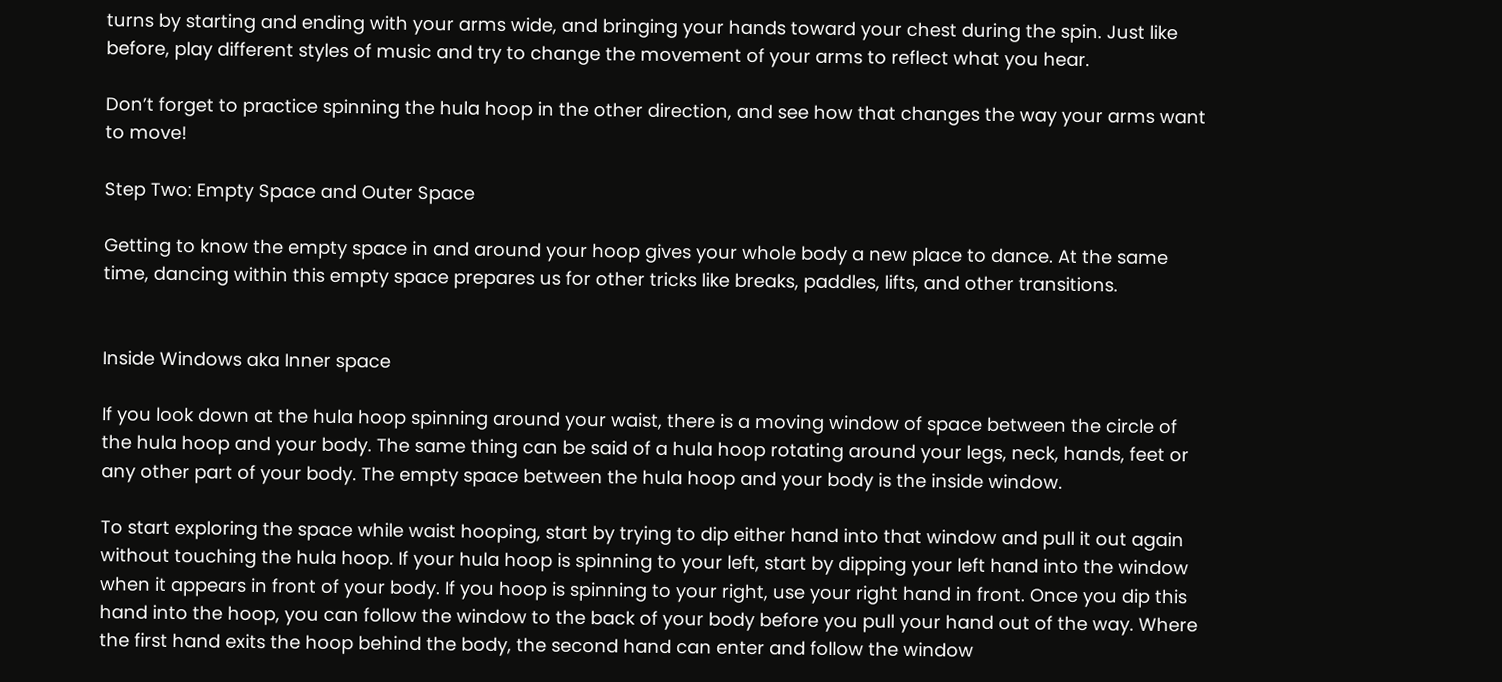turns by starting and ending with your arms wide, and bringing your hands toward your chest during the spin. Just like before, play different styles of music and try to change the movement of your arms to reflect what you hear.

Don’t forget to practice spinning the hula hoop in the other direction, and see how that changes the way your arms want to move!

Step Two: Empty Space and Outer Space

Getting to know the empty space in and around your hoop gives your whole body a new place to dance. At the same time, dancing within this empty space prepares us for other tricks like breaks, paddles, lifts, and other transitions.


Inside Windows aka Inner space

If you look down at the hula hoop spinning around your waist, there is a moving window of space between the circle of the hula hoop and your body. The same thing can be said of a hula hoop rotating around your legs, neck, hands, feet or any other part of your body. The empty space between the hula hoop and your body is the inside window.

To start exploring the space while waist hooping, start by trying to dip either hand into that window and pull it out again without touching the hula hoop. If your hula hoop is spinning to your left, start by dipping your left hand into the window when it appears in front of your body. If you hoop is spinning to your right, use your right hand in front. Once you dip this hand into the hoop, you can follow the window to the back of your body before you pull your hand out of the way. Where the first hand exits the hoop behind the body, the second hand can enter and follow the window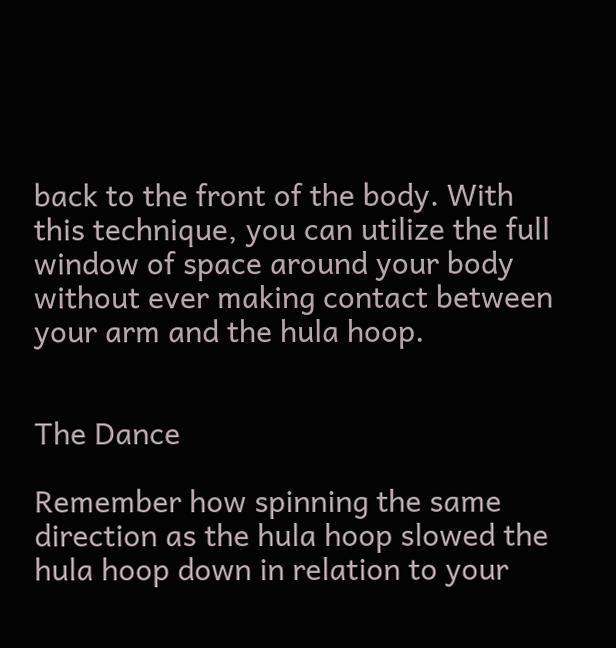back to the front of the body. With this technique, you can utilize the full window of space around your body without ever making contact between your arm and the hula hoop.


The Dance

Remember how spinning the same direction as the hula hoop slowed the hula hoop down in relation to your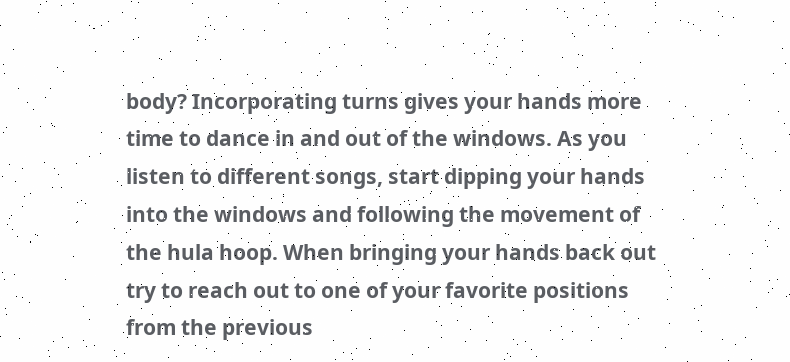body? Incorporating turns gives your hands more time to dance in and out of the windows. As you listen to different songs, start dipping your hands into the windows and following the movement of the hula hoop. When bringing your hands back out try to reach out to one of your favorite positions from the previous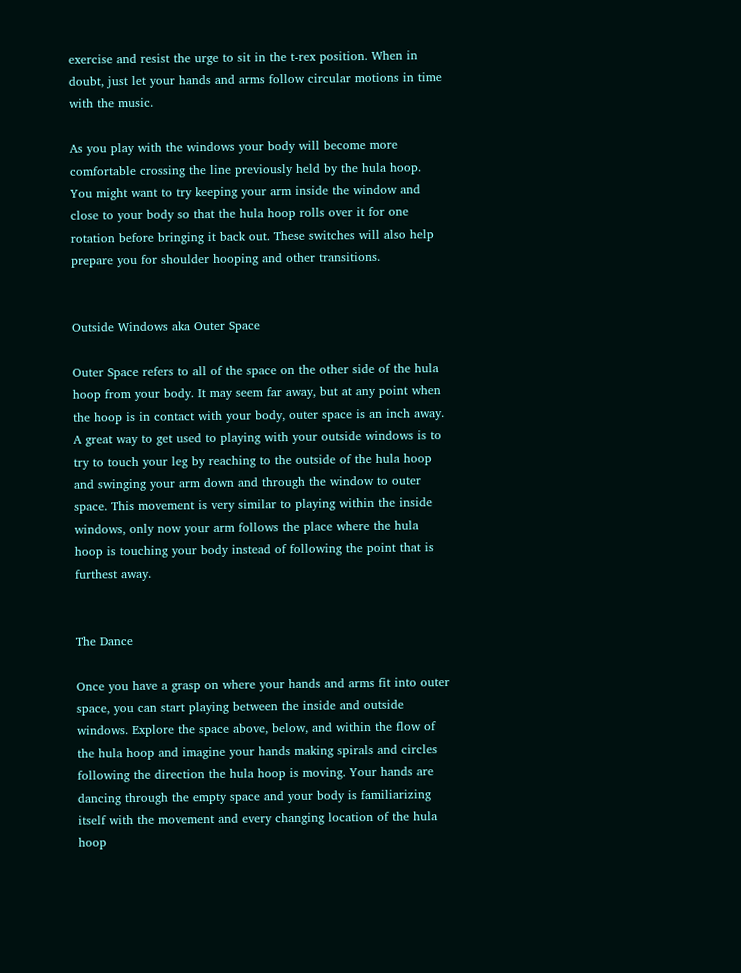exercise and resist the urge to sit in the t-rex position. When in doubt, just let your hands and arms follow circular motions in time with the music.

As you play with the windows your body will become more comfortable crossing the line previously held by the hula hoop. You might want to try keeping your arm inside the window and close to your body so that the hula hoop rolls over it for one rotation before bringing it back out. These switches will also help prepare you for shoulder hooping and other transitions.


Outside Windows aka Outer Space

Outer Space refers to all of the space on the other side of the hula hoop from your body. It may seem far away, but at any point when the hoop is in contact with your body, outer space is an inch away. A great way to get used to playing with your outside windows is to try to touch your leg by reaching to the outside of the hula hoop and swinging your arm down and through the window to outer space. This movement is very similar to playing within the inside windows, only now your arm follows the place where the hula hoop is touching your body instead of following the point that is furthest away.


The Dance

Once you have a grasp on where your hands and arms fit into outer space, you can start playing between the inside and outside windows. Explore the space above, below, and within the flow of the hula hoop and imagine your hands making spirals and circles following the direction the hula hoop is moving. Your hands are dancing through the empty space and your body is familiarizing itself with the movement and every changing location of the hula hoop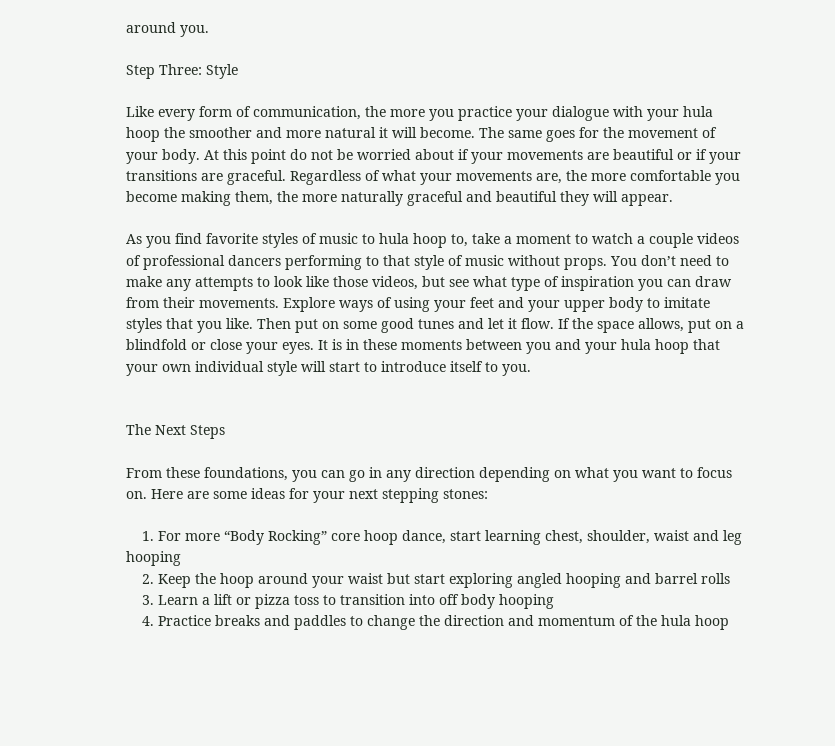around you.

Step Three: Style

Like every form of communication, the more you practice your dialogue with your hula hoop the smoother and more natural it will become. The same goes for the movement of your body. At this point do not be worried about if your movements are beautiful or if your transitions are graceful. Regardless of what your movements are, the more comfortable you become making them, the more naturally graceful and beautiful they will appear.

As you find favorite styles of music to hula hoop to, take a moment to watch a couple videos of professional dancers performing to that style of music without props. You don’t need to make any attempts to look like those videos, but see what type of inspiration you can draw from their movements. Explore ways of using your feet and your upper body to imitate styles that you like. Then put on some good tunes and let it flow. If the space allows, put on a blindfold or close your eyes. It is in these moments between you and your hula hoop that your own individual style will start to introduce itself to you.


The Next Steps

From these foundations, you can go in any direction depending on what you want to focus on. Here are some ideas for your next stepping stones:

    1. For more “Body Rocking” core hoop dance, start learning chest, shoulder, waist and leg hooping
    2. Keep the hoop around your waist but start exploring angled hooping and barrel rolls
    3. Learn a lift or pizza toss to transition into off body hooping
    4. Practice breaks and paddles to change the direction and momentum of the hula hoop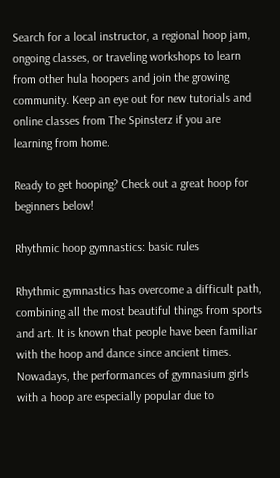Search for a local instructor, a regional hoop jam, ongoing classes, or traveling workshops to learn from other hula hoopers and join the growing community. Keep an eye out for new tutorials and online classes from The Spinsterz if you are learning from home.

Ready to get hooping? Check out a great hoop for beginners below!

Rhythmic hoop gymnastics: basic rules

Rhythmic gymnastics has overcome a difficult path, combining all the most beautiful things from sports and art. It is known that people have been familiar with the hoop and dance since ancient times. Nowadays, the performances of gymnasium girls with a hoop are especially popular due to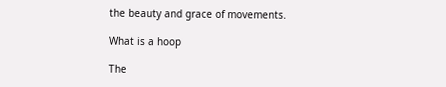the beauty and grace of movements.

What is a hoop

The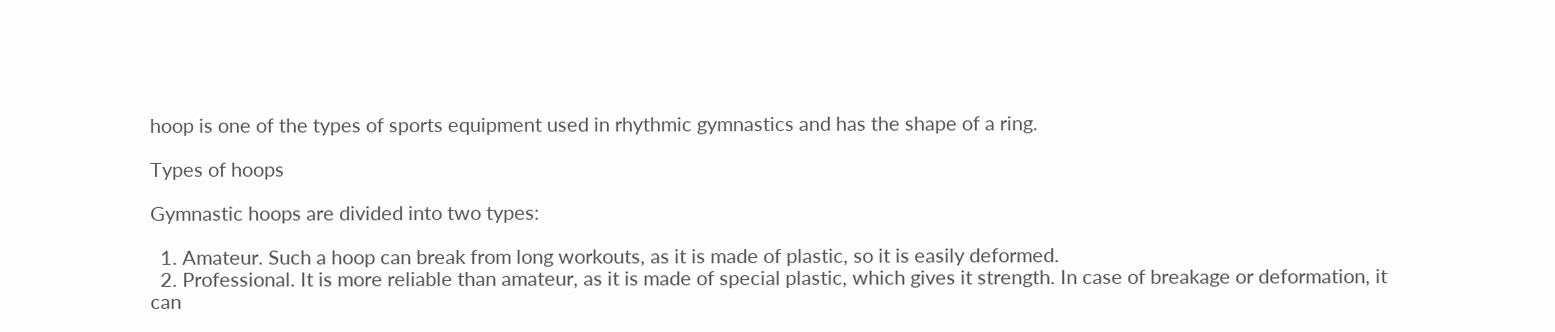hoop is one of the types of sports equipment used in rhythmic gymnastics and has the shape of a ring.

Types of hoops

Gymnastic hoops are divided into two types:

  1. Amateur. Such a hoop can break from long workouts, as it is made of plastic, so it is easily deformed.
  2. Professional. It is more reliable than amateur, as it is made of special plastic, which gives it strength. In case of breakage or deformation, it can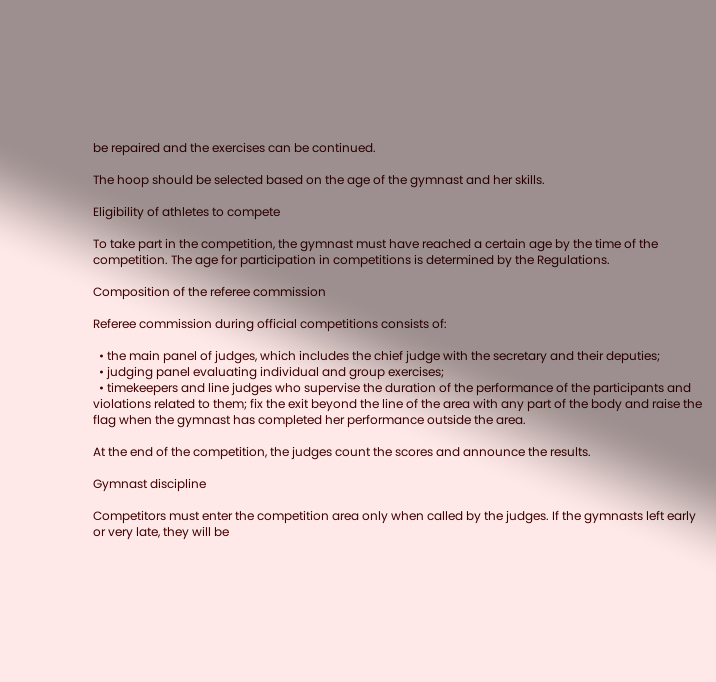be repaired and the exercises can be continued.

The hoop should be selected based on the age of the gymnast and her skills.

Eligibility of athletes to compete

To take part in the competition, the gymnast must have reached a certain age by the time of the competition. The age for participation in competitions is determined by the Regulations.

Composition of the referee commission

Referee commission during official competitions consists of:

  • the main panel of judges, which includes the chief judge with the secretary and their deputies;
  • judging panel evaluating individual and group exercises;
  • timekeepers and line judges who supervise the duration of the performance of the participants and violations related to them; fix the exit beyond the line of the area with any part of the body and raise the flag when the gymnast has completed her performance outside the area.

At the end of the competition, the judges count the scores and announce the results.

Gymnast discipline

Competitors must enter the competition area only when called by the judges. If the gymnasts left early or very late, they will be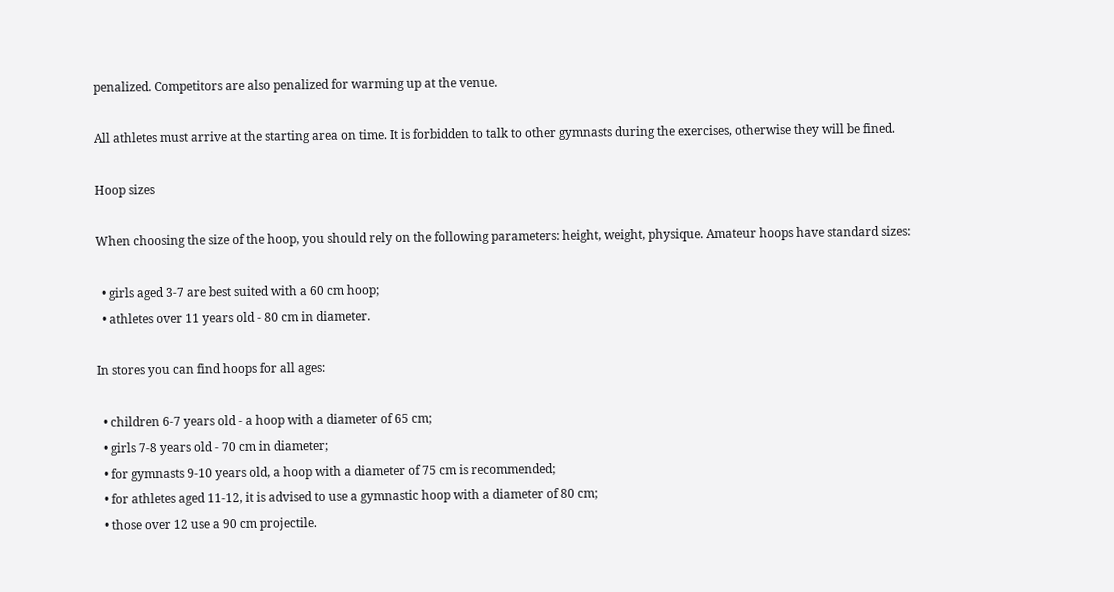penalized. Competitors are also penalized for warming up at the venue.

All athletes must arrive at the starting area on time. It is forbidden to talk to other gymnasts during the exercises, otherwise they will be fined.

Hoop sizes

When choosing the size of the hoop, you should rely on the following parameters: height, weight, physique. Amateur hoops have standard sizes:

  • girls aged 3-7 are best suited with a 60 cm hoop;
  • athletes over 11 years old - 80 cm in diameter.

In stores you can find hoops for all ages:

  • children 6-7 years old - a hoop with a diameter of 65 cm;
  • girls 7-8 years old - 70 cm in diameter;
  • for gymnasts 9-10 years old, a hoop with a diameter of 75 cm is recommended;
  • for athletes aged 11-12, it is advised to use a gymnastic hoop with a diameter of 80 cm;
  • those over 12 use a 90 cm projectile.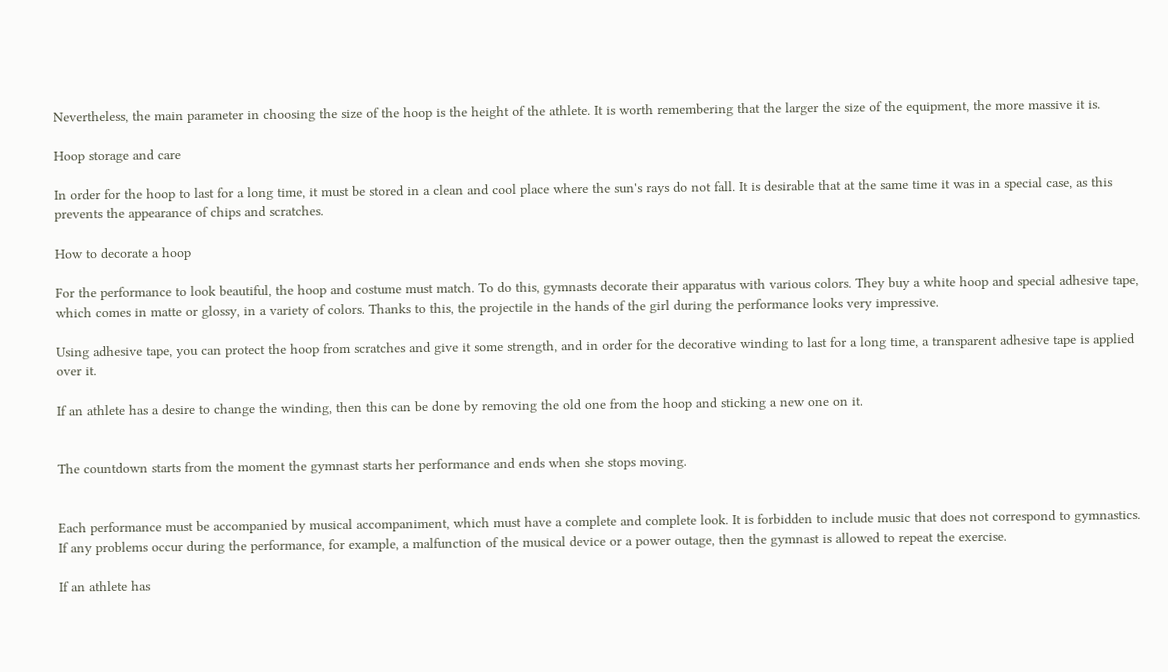Nevertheless, the main parameter in choosing the size of the hoop is the height of the athlete. It is worth remembering that the larger the size of the equipment, the more massive it is.

Hoop storage and care

In order for the hoop to last for a long time, it must be stored in a clean and cool place where the sun's rays do not fall. It is desirable that at the same time it was in a special case, as this prevents the appearance of chips and scratches.

How to decorate a hoop

For the performance to look beautiful, the hoop and costume must match. To do this, gymnasts decorate their apparatus with various colors. They buy a white hoop and special adhesive tape, which comes in matte or glossy, in a variety of colors. Thanks to this, the projectile in the hands of the girl during the performance looks very impressive.

Using adhesive tape, you can protect the hoop from scratches and give it some strength, and in order for the decorative winding to last for a long time, a transparent adhesive tape is applied over it.

If an athlete has a desire to change the winding, then this can be done by removing the old one from the hoop and sticking a new one on it.


The countdown starts from the moment the gymnast starts her performance and ends when she stops moving.


Each performance must be accompanied by musical accompaniment, which must have a complete and complete look. It is forbidden to include music that does not correspond to gymnastics. If any problems occur during the performance, for example, a malfunction of the musical device or a power outage, then the gymnast is allowed to repeat the exercise.

If an athlete has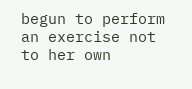begun to perform an exercise not to her own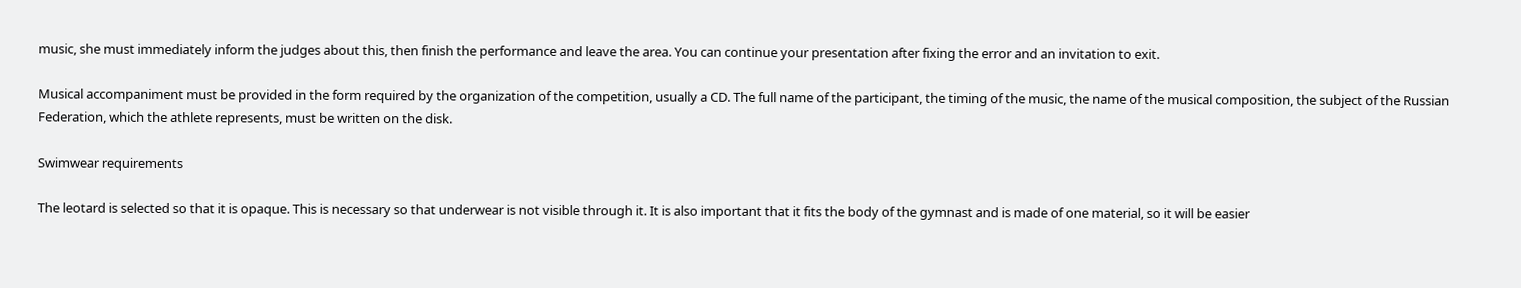music, she must immediately inform the judges about this, then finish the performance and leave the area. You can continue your presentation after fixing the error and an invitation to exit.

Musical accompaniment must be provided in the form required by the organization of the competition, usually a CD. The full name of the participant, the timing of the music, the name of the musical composition, the subject of the Russian Federation, which the athlete represents, must be written on the disk.

Swimwear requirements

The leotard is selected so that it is opaque. This is necessary so that underwear is not visible through it. It is also important that it fits the body of the gymnast and is made of one material, so it will be easier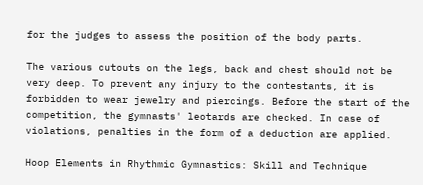for the judges to assess the position of the body parts.

The various cutouts on the legs, back and chest should not be very deep. To prevent any injury to the contestants, it is forbidden to wear jewelry and piercings. Before the start of the competition, the gymnasts' leotards are checked. In case of violations, penalties in the form of a deduction are applied.

Hoop Elements in Rhythmic Gymnastics: Skill and Technique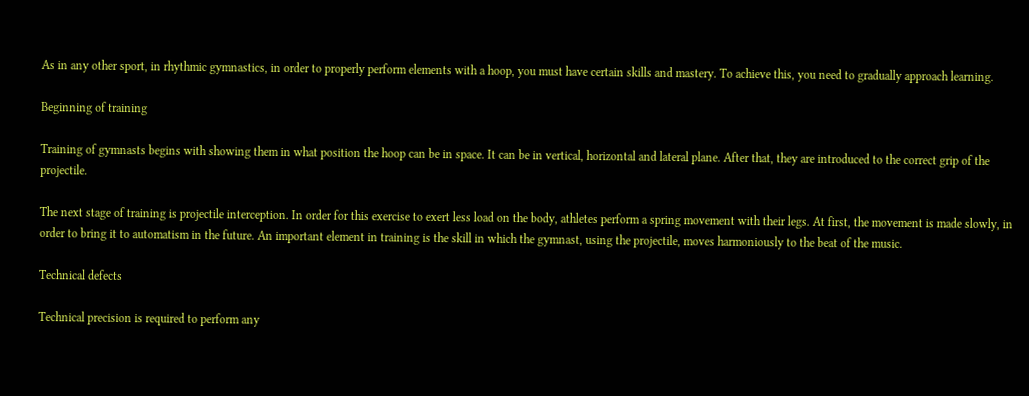As in any other sport, in rhythmic gymnastics, in order to properly perform elements with a hoop, you must have certain skills and mastery. To achieve this, you need to gradually approach learning.

Beginning of training

Training of gymnasts begins with showing them in what position the hoop can be in space. It can be in vertical, horizontal and lateral plane. After that, they are introduced to the correct grip of the projectile.

The next stage of training is projectile interception. In order for this exercise to exert less load on the body, athletes perform a spring movement with their legs. At first, the movement is made slowly, in order to bring it to automatism in the future. An important element in training is the skill in which the gymnast, using the projectile, moves harmoniously to the beat of the music.

Technical defects

Technical precision is required to perform any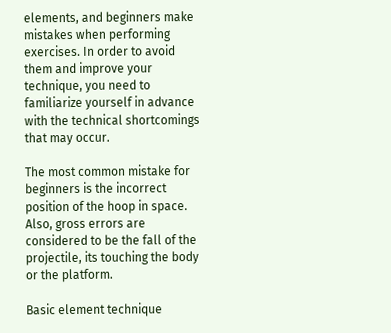elements, and beginners make mistakes when performing exercises. In order to avoid them and improve your technique, you need to familiarize yourself in advance with the technical shortcomings that may occur.

The most common mistake for beginners is the incorrect position of the hoop in space. Also, gross errors are considered to be the fall of the projectile, its touching the body or the platform.

Basic element technique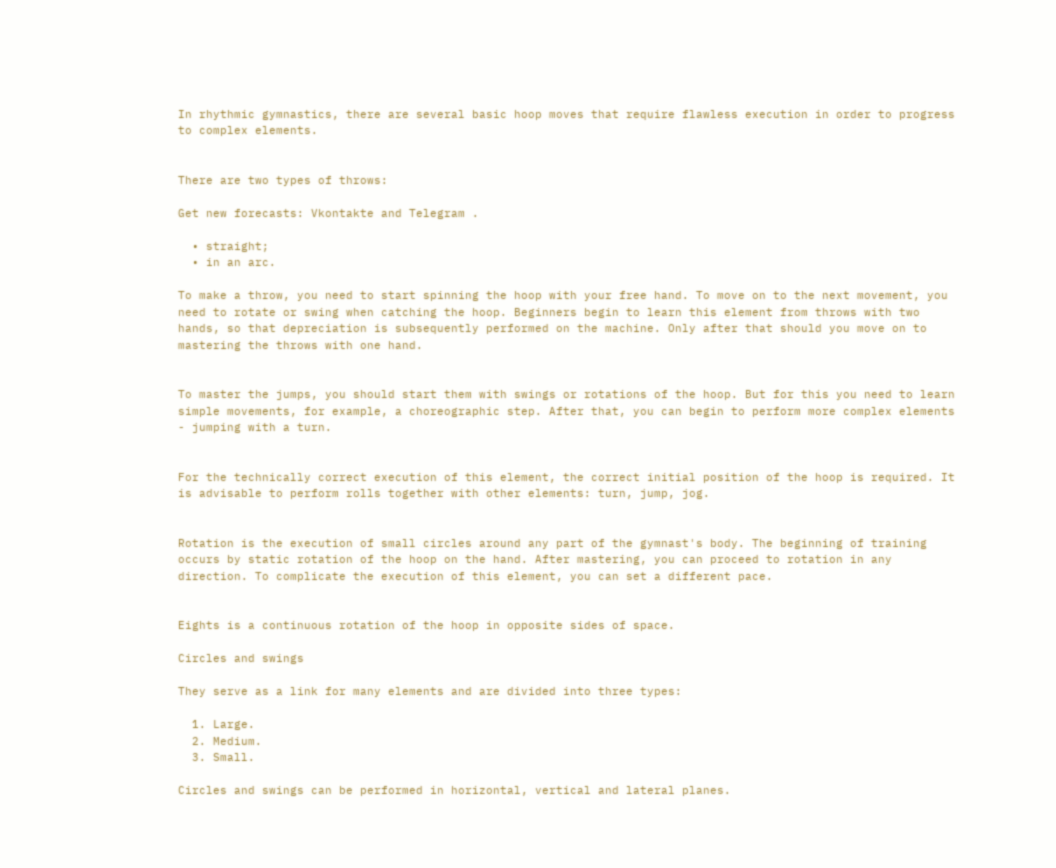In rhythmic gymnastics, there are several basic hoop moves that require flawless execution in order to progress to complex elements.


There are two types of throws:

Get new forecasts: Vkontakte and Telegram .

  • straight;
  • in an arc.

To make a throw, you need to start spinning the hoop with your free hand. To move on to the next movement, you need to rotate or swing when catching the hoop. Beginners begin to learn this element from throws with two hands, so that depreciation is subsequently performed on the machine. Only after that should you move on to mastering the throws with one hand.


To master the jumps, you should start them with swings or rotations of the hoop. But for this you need to learn simple movements, for example, a choreographic step. After that, you can begin to perform more complex elements - jumping with a turn.


For the technically correct execution of this element, the correct initial position of the hoop is required. It is advisable to perform rolls together with other elements: turn, jump, jog.


Rotation is the execution of small circles around any part of the gymnast's body. The beginning of training occurs by static rotation of the hoop on the hand. After mastering, you can proceed to rotation in any direction. To complicate the execution of this element, you can set a different pace.


Eights is a continuous rotation of the hoop in opposite sides of space.

Circles and swings

They serve as a link for many elements and are divided into three types:

  1. Large.
  2. Medium.
  3. Small.

Circles and swings can be performed in horizontal, vertical and lateral planes.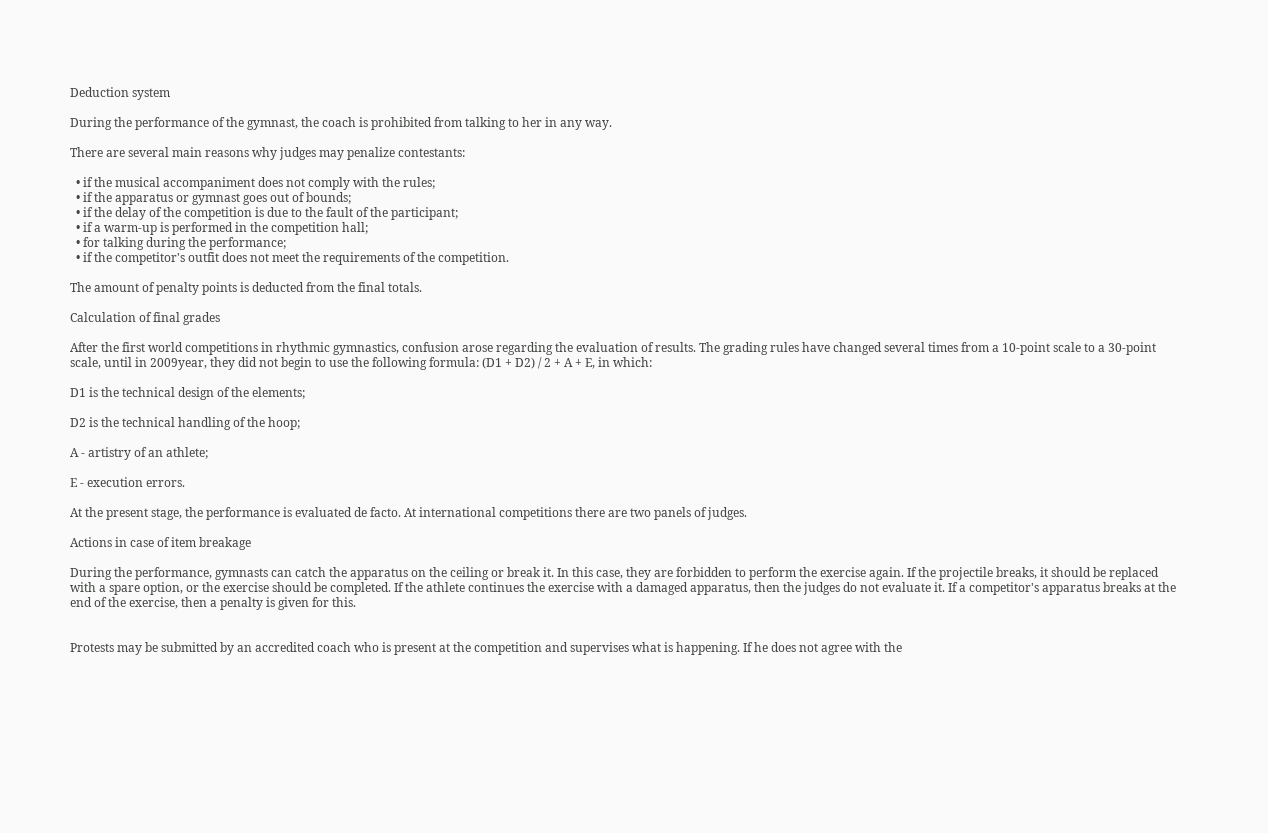Deduction system

During the performance of the gymnast, the coach is prohibited from talking to her in any way.

There are several main reasons why judges may penalize contestants:

  • if the musical accompaniment does not comply with the rules;
  • if the apparatus or gymnast goes out of bounds;
  • if the delay of the competition is due to the fault of the participant;
  • if a warm-up is performed in the competition hall;
  • for talking during the performance;
  • if the competitor's outfit does not meet the requirements of the competition.

The amount of penalty points is deducted from the final totals.

Calculation of final grades

After the first world competitions in rhythmic gymnastics, confusion arose regarding the evaluation of results. The grading rules have changed several times from a 10-point scale to a 30-point scale, until in 2009year, they did not begin to use the following formula: (D1 + D2) / 2 + A + E, in which:

D1 is the technical design of the elements;

D2 is the technical handling of the hoop;

A - artistry of an athlete;

E - execution errors.

At the present stage, the performance is evaluated de facto. At international competitions there are two panels of judges.

Actions in case of item breakage

During the performance, gymnasts can catch the apparatus on the ceiling or break it. In this case, they are forbidden to perform the exercise again. If the projectile breaks, it should be replaced with a spare option, or the exercise should be completed. If the athlete continues the exercise with a damaged apparatus, then the judges do not evaluate it. If a competitor's apparatus breaks at the end of the exercise, then a penalty is given for this.


Protests may be submitted by an accredited coach who is present at the competition and supervises what is happening. If he does not agree with the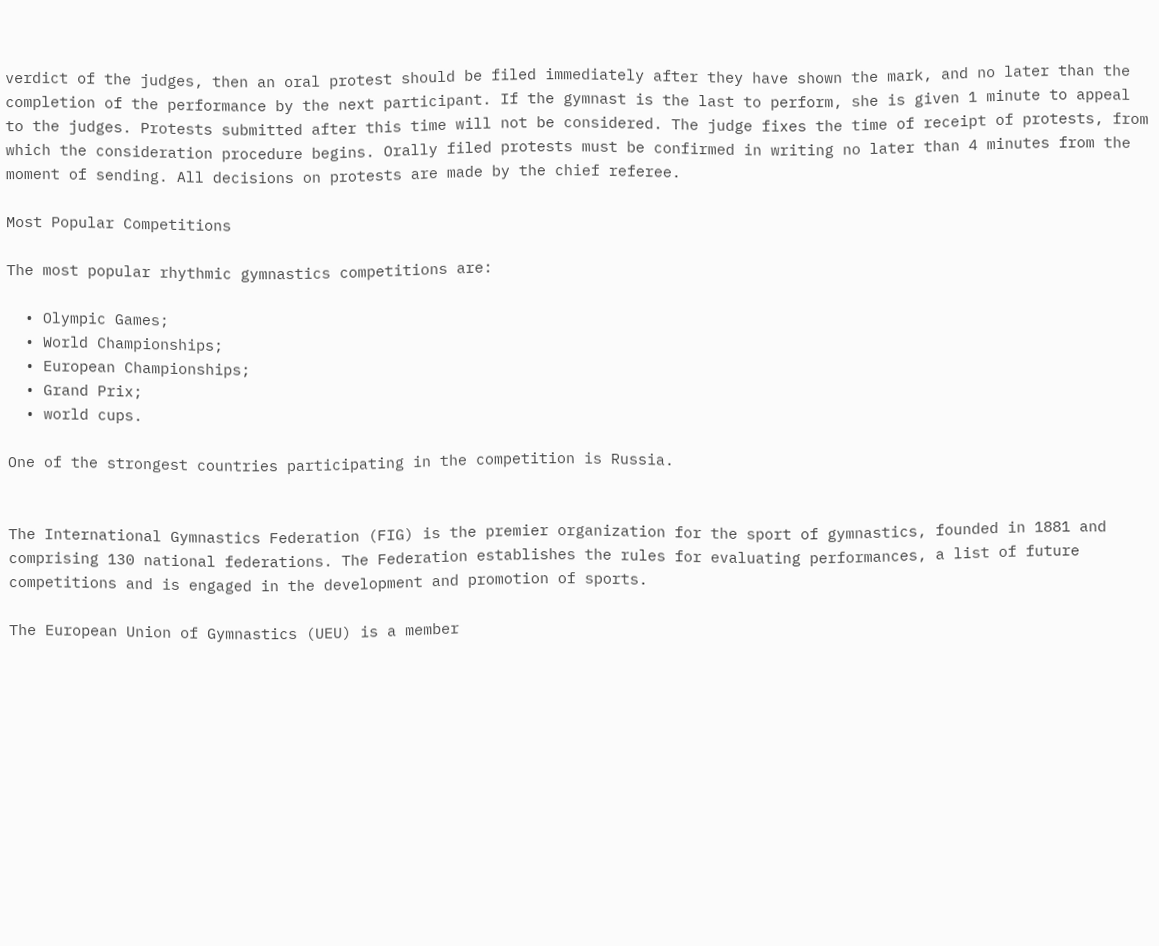verdict of the judges, then an oral protest should be filed immediately after they have shown the mark, and no later than the completion of the performance by the next participant. If the gymnast is the last to perform, she is given 1 minute to appeal to the judges. Protests submitted after this time will not be considered. The judge fixes the time of receipt of protests, from which the consideration procedure begins. Orally filed protests must be confirmed in writing no later than 4 minutes from the moment of sending. All decisions on protests are made by the chief referee.

Most Popular Competitions

The most popular rhythmic gymnastics competitions are:

  • Olympic Games;
  • World Championships;
  • European Championships;
  • Grand Prix;
  • world cups.

One of the strongest countries participating in the competition is Russia.


The International Gymnastics Federation (FIG) is the premier organization for the sport of gymnastics, founded in 1881 and comprising 130 national federations. The Federation establishes the rules for evaluating performances, a list of future competitions and is engaged in the development and promotion of sports.

The European Union of Gymnastics (UEU) is a member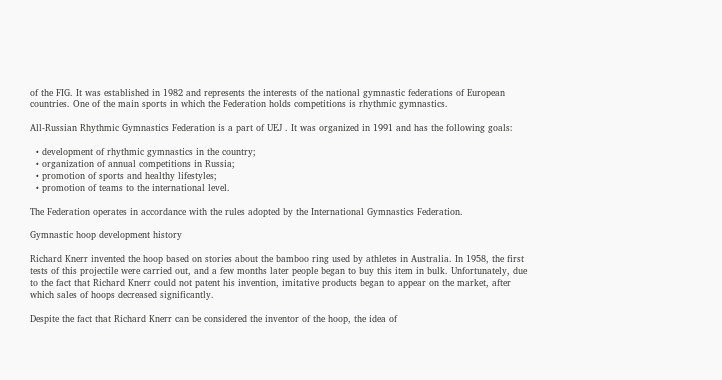of the FIG. It was established in 1982 and represents the interests of the national gymnastic federations of European countries. One of the main sports in which the Federation holds competitions is rhythmic gymnastics.

All-Russian Rhythmic Gymnastics Federation is a part of UEJ . It was organized in 1991 and has the following goals:

  • development of rhythmic gymnastics in the country;
  • organization of annual competitions in Russia;
  • promotion of sports and healthy lifestyles;
  • promotion of teams to the international level.

The Federation operates in accordance with the rules adopted by the International Gymnastics Federation.

Gymnastic hoop development history

Richard Knerr invented the hoop based on stories about the bamboo ring used by athletes in Australia. In 1958, the first tests of this projectile were carried out, and a few months later people began to buy this item in bulk. Unfortunately, due to the fact that Richard Knerr could not patent his invention, imitative products began to appear on the market, after which sales of hoops decreased significantly.

Despite the fact that Richard Knerr can be considered the inventor of the hoop, the idea of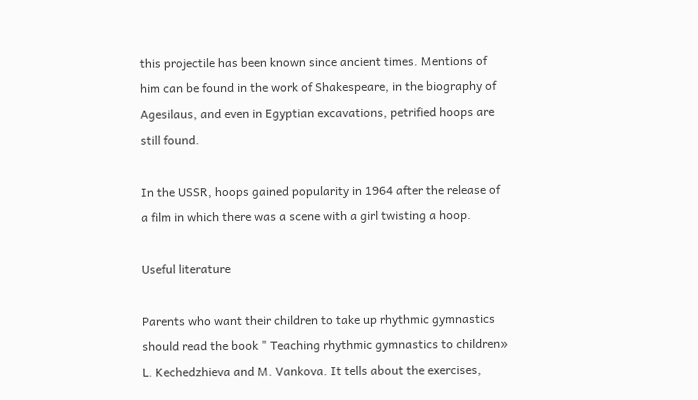this projectile has been known since ancient times. Mentions of him can be found in the work of Shakespeare, in the biography of Agesilaus, and even in Egyptian excavations, petrified hoops are still found.

In the USSR, hoops gained popularity in 1964 after the release of a film in which there was a scene with a girl twisting a hoop.

Useful literature

Parents who want their children to take up rhythmic gymnastics should read the book " Teaching rhythmic gymnastics to children» L. Kechedzhieva and M. Vankova. It tells about the exercises,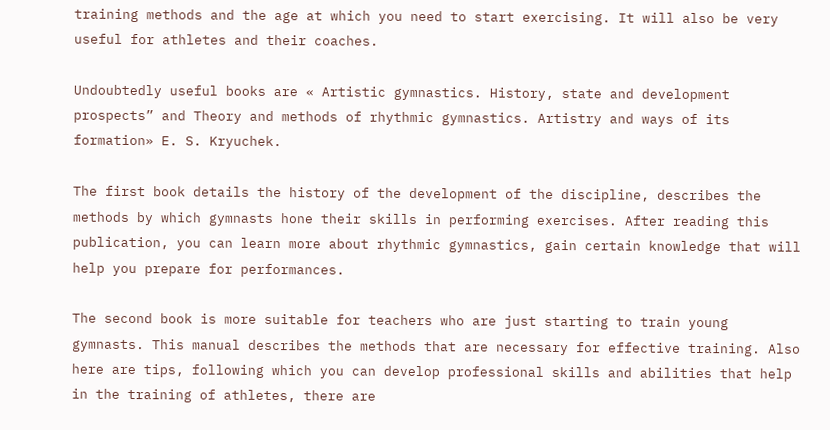training methods and the age at which you need to start exercising. It will also be very useful for athletes and their coaches.

Undoubtedly useful books are « Artistic gymnastics. History, state and development prospects” and Theory and methods of rhythmic gymnastics. Artistry and ways of its formation» E. S. Kryuchek.

The first book details the history of the development of the discipline, describes the methods by which gymnasts hone their skills in performing exercises. After reading this publication, you can learn more about rhythmic gymnastics, gain certain knowledge that will help you prepare for performances.

The second book is more suitable for teachers who are just starting to train young gymnasts. This manual describes the methods that are necessary for effective training. Also here are tips, following which you can develop professional skills and abilities that help in the training of athletes, there are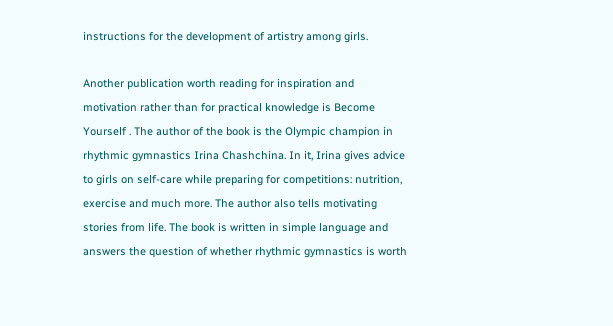instructions for the development of artistry among girls.

Another publication worth reading for inspiration and motivation rather than for practical knowledge is Become Yourself . The author of the book is the Olympic champion in rhythmic gymnastics Irina Chashchina. In it, Irina gives advice to girls on self-care while preparing for competitions: nutrition, exercise and much more. The author also tells motivating stories from life. The book is written in simple language and answers the question of whether rhythmic gymnastics is worth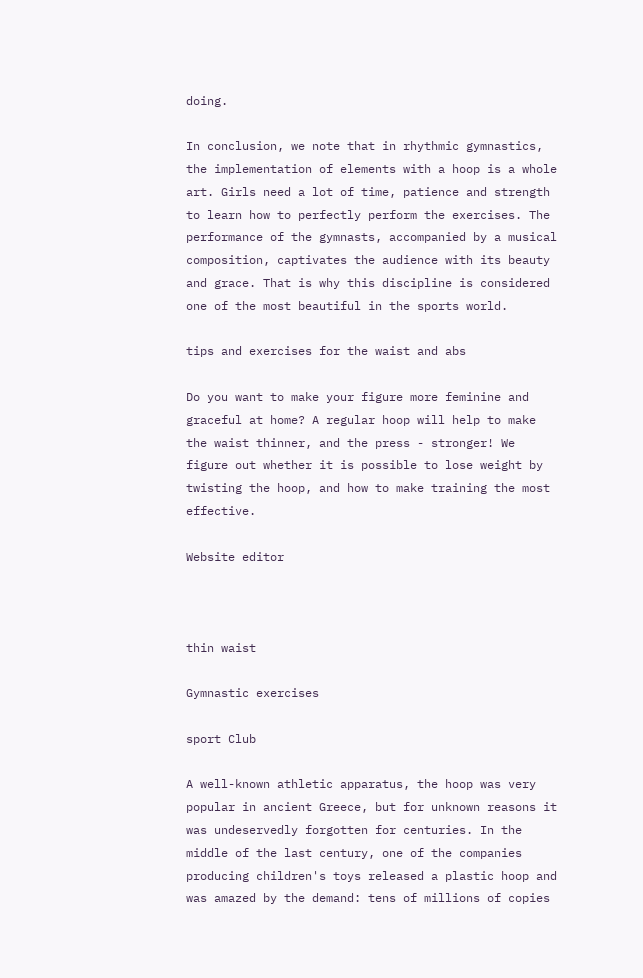doing.

In conclusion, we note that in rhythmic gymnastics, the implementation of elements with a hoop is a whole art. Girls need a lot of time, patience and strength to learn how to perfectly perform the exercises. The performance of the gymnasts, accompanied by a musical composition, captivates the audience with its beauty and grace. That is why this discipline is considered one of the most beautiful in the sports world.

tips and exercises for the waist and abs

Do you want to make your figure more feminine and graceful at home? A regular hoop will help to make the waist thinner, and the press - stronger! We figure out whether it is possible to lose weight by twisting the hoop, and how to make training the most effective.

Website editor



thin waist

Gymnastic exercises

sport Club

A well-known athletic apparatus, the hoop was very popular in ancient Greece, but for unknown reasons it was undeservedly forgotten for centuries. In the middle of the last century, one of the companies producing children's toys released a plastic hoop and was amazed by the demand: tens of millions of copies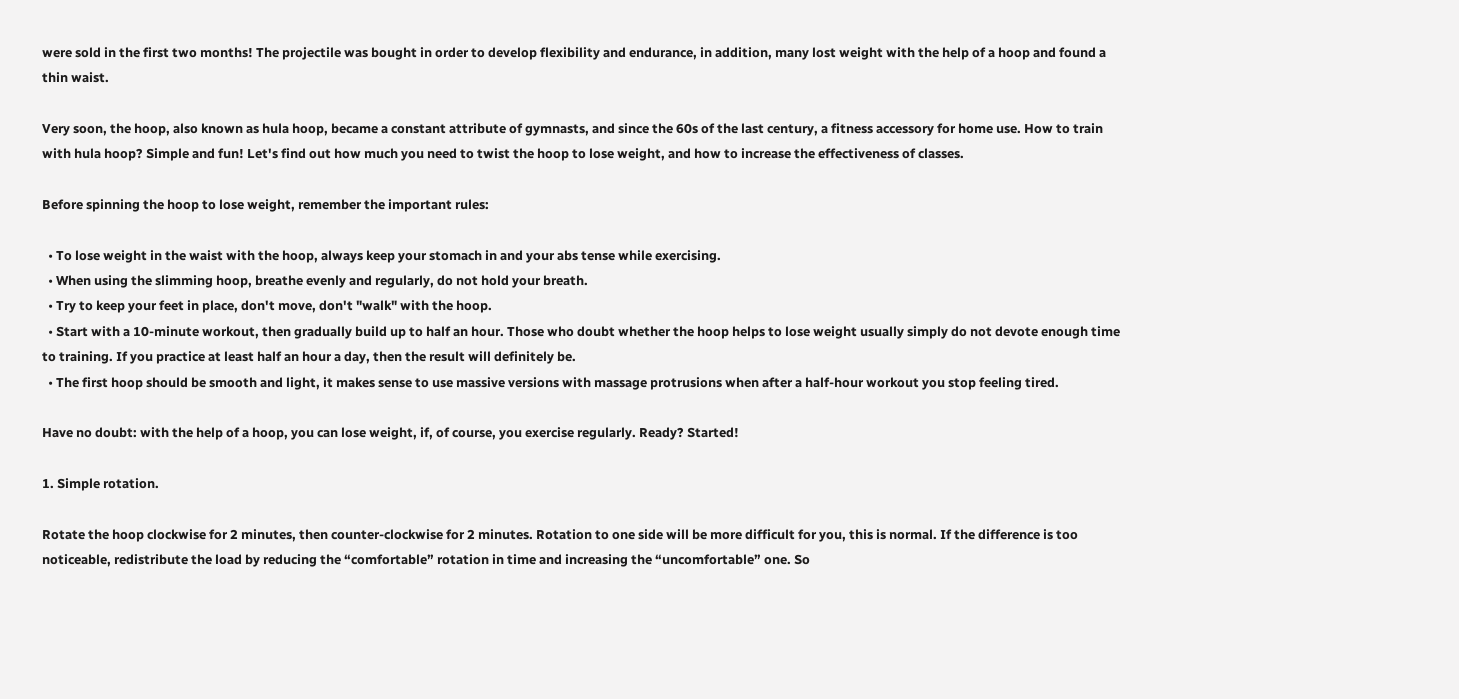were sold in the first two months! The projectile was bought in order to develop flexibility and endurance, in addition, many lost weight with the help of a hoop and found a thin waist.

Very soon, the hoop, also known as hula hoop, became a constant attribute of gymnasts, and since the 60s of the last century, a fitness accessory for home use. How to train with hula hoop? Simple and fun! Let's find out how much you need to twist the hoop to lose weight, and how to increase the effectiveness of classes.

Before spinning the hoop to lose weight, remember the important rules:

  • To lose weight in the waist with the hoop, always keep your stomach in and your abs tense while exercising.
  • When using the slimming hoop, breathe evenly and regularly, do not hold your breath.
  • Try to keep your feet in place, don't move, don't "walk" with the hoop.
  • Start with a 10-minute workout, then gradually build up to half an hour. Those who doubt whether the hoop helps to lose weight usually simply do not devote enough time to training. If you practice at least half an hour a day, then the result will definitely be.
  • The first hoop should be smooth and light, it makes sense to use massive versions with massage protrusions when after a half-hour workout you stop feeling tired.

Have no doubt: with the help of a hoop, you can lose weight, if, of course, you exercise regularly. Ready? Started!

1. Simple rotation.

Rotate the hoop clockwise for 2 minutes, then counter-clockwise for 2 minutes. Rotation to one side will be more difficult for you, this is normal. If the difference is too noticeable, redistribute the load by reducing the “comfortable” rotation in time and increasing the “uncomfortable” one. So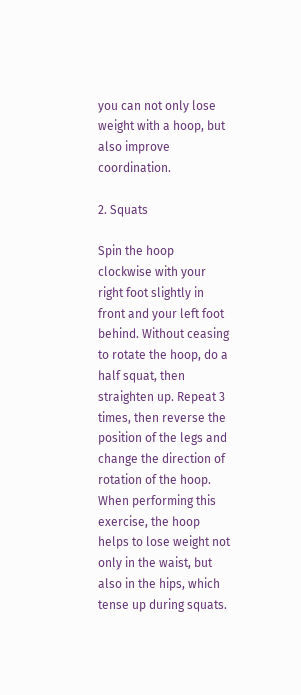you can not only lose weight with a hoop, but also improve coordination.

2. Squats

Spin the hoop clockwise with your right foot slightly in front and your left foot behind. Without ceasing to rotate the hoop, do a half squat, then straighten up. Repeat 3 times, then reverse the position of the legs and change the direction of rotation of the hoop. When performing this exercise, the hoop helps to lose weight not only in the waist, but also in the hips, which tense up during squats.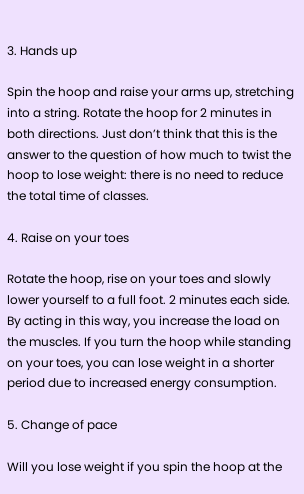3. Hands up

Spin the hoop and raise your arms up, stretching into a string. Rotate the hoop for 2 minutes in both directions. Just don’t think that this is the answer to the question of how much to twist the hoop to lose weight: there is no need to reduce the total time of classes.

4. Raise on your toes

Rotate the hoop, rise on your toes and slowly lower yourself to a full foot. 2 minutes each side. By acting in this way, you increase the load on the muscles. If you turn the hoop while standing on your toes, you can lose weight in a shorter period due to increased energy consumption.

5. Change of pace

Will you lose weight if you spin the hoop at the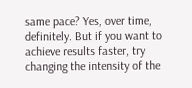same pace? Yes, over time, definitely. But if you want to achieve results faster, try changing the intensity of the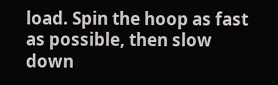load. Spin the hoop as fast as possible, then slow down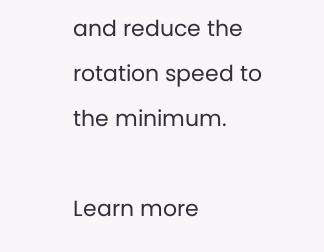and reduce the rotation speed to the minimum.

Learn more